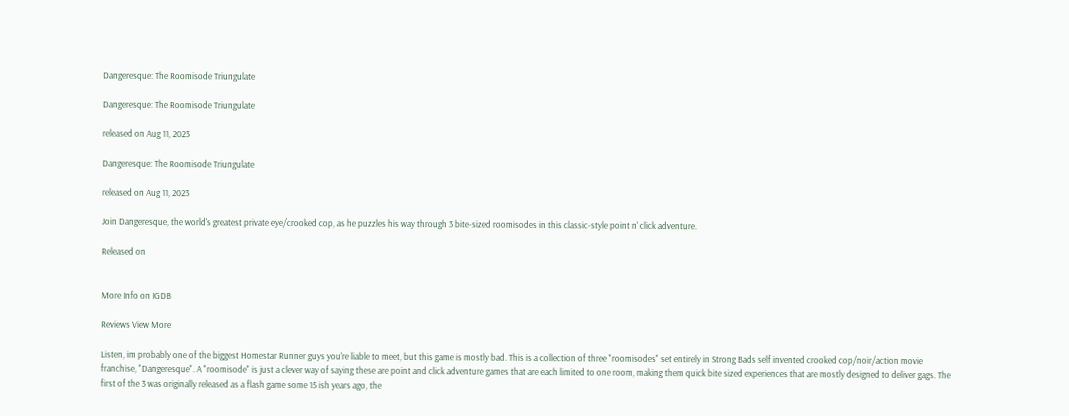Dangeresque: The Roomisode Triungulate

Dangeresque: The Roomisode Triungulate

released on Aug 11, 2023

Dangeresque: The Roomisode Triungulate

released on Aug 11, 2023

Join Dangeresque, the world's greatest private eye/crooked cop, as he puzzles his way through 3 bite-sized roomisodes in this classic-style point n' click adventure.

Released on


More Info on IGDB

Reviews View More

Listen, im probably one of the biggest Homestar Runner guys you're liable to meet, but this game is mostly bad. This is a collection of three "roomisodes" set entirely in Strong Bads self invented crooked cop/noir/action movie franchise, "Dangeresque". A "roomisode" is just a clever way of saying these are point and click adventure games that are each limited to one room, making them quick bite sized experiences that are mostly designed to deliver gags. The first of the 3 was originally released as a flash game some 15 ish years ago, the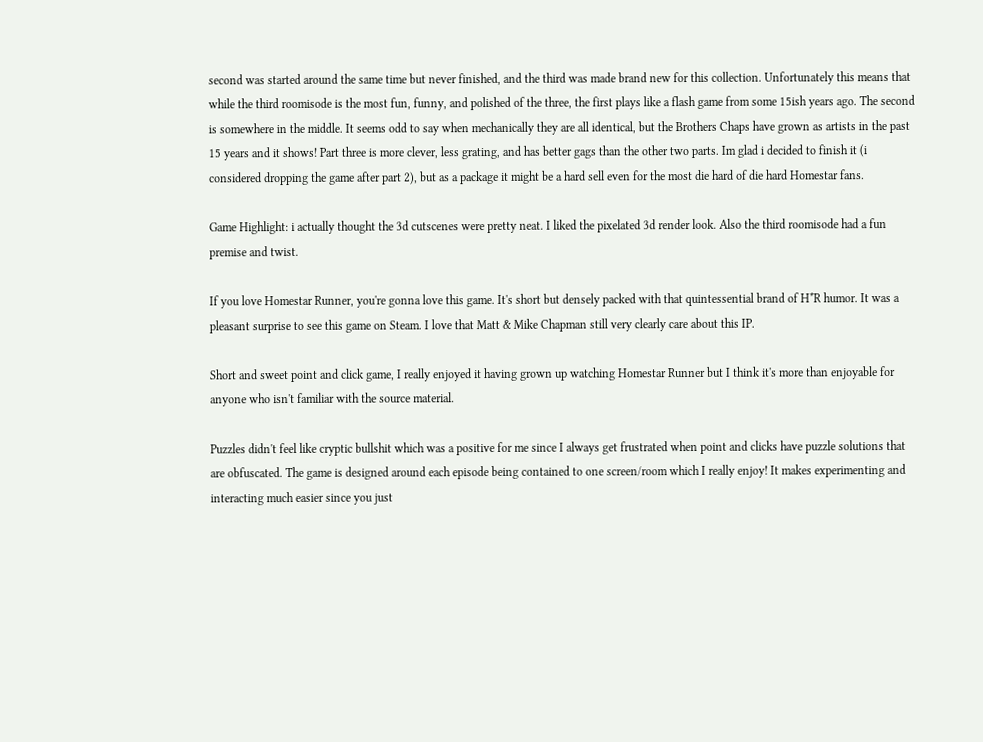second was started around the same time but never finished, and the third was made brand new for this collection. Unfortunately this means that while the third roomisode is the most fun, funny, and polished of the three, the first plays like a flash game from some 15ish years ago. The second is somewhere in the middle. It seems odd to say when mechanically they are all identical, but the Brothers Chaps have grown as artists in the past 15 years and it shows! Part three is more clever, less grating, and has better gags than the other two parts. Im glad i decided to finish it (i considered dropping the game after part 2), but as a package it might be a hard sell even for the most die hard of die hard Homestar fans.

Game Highlight: i actually thought the 3d cutscenes were pretty neat. I liked the pixelated 3d render look. Also the third roomisode had a fun premise and twist.

If you love Homestar Runner, you're gonna love this game. It's short but densely packed with that quintessential brand of H*R humor. It was a pleasant surprise to see this game on Steam. I love that Matt & Mike Chapman still very clearly care about this IP.

Short and sweet point and click game, I really enjoyed it having grown up watching Homestar Runner but I think it's more than enjoyable for anyone who isn't familiar with the source material.

Puzzles didn't feel like cryptic bullshit which was a positive for me since I always get frustrated when point and clicks have puzzle solutions that are obfuscated. The game is designed around each episode being contained to one screen/room which I really enjoy! It makes experimenting and interacting much easier since you just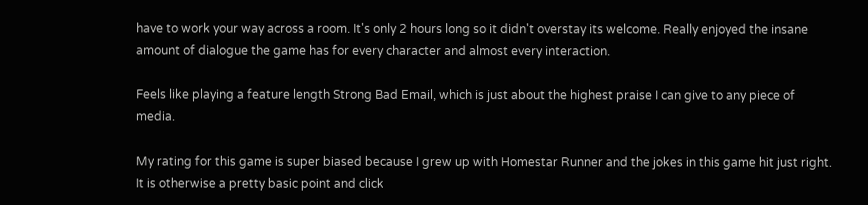have to work your way across a room. It's only 2 hours long so it didn't overstay its welcome. Really enjoyed the insane amount of dialogue the game has for every character and almost every interaction.

Feels like playing a feature length Strong Bad Email, which is just about the highest praise I can give to any piece of media.

My rating for this game is super biased because I grew up with Homestar Runner and the jokes in this game hit just right. It is otherwise a pretty basic point and click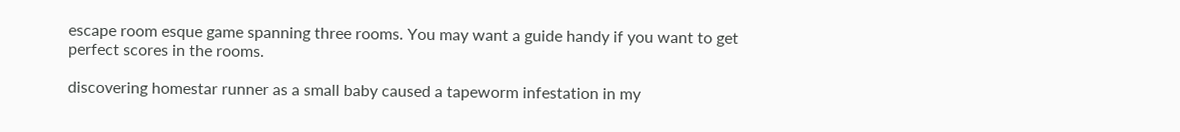escape room esque game spanning three rooms. You may want a guide handy if you want to get perfect scores in the rooms.

discovering homestar runner as a small baby caused a tapeworm infestation in my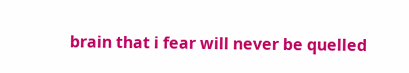brain that i fear will never be quelled